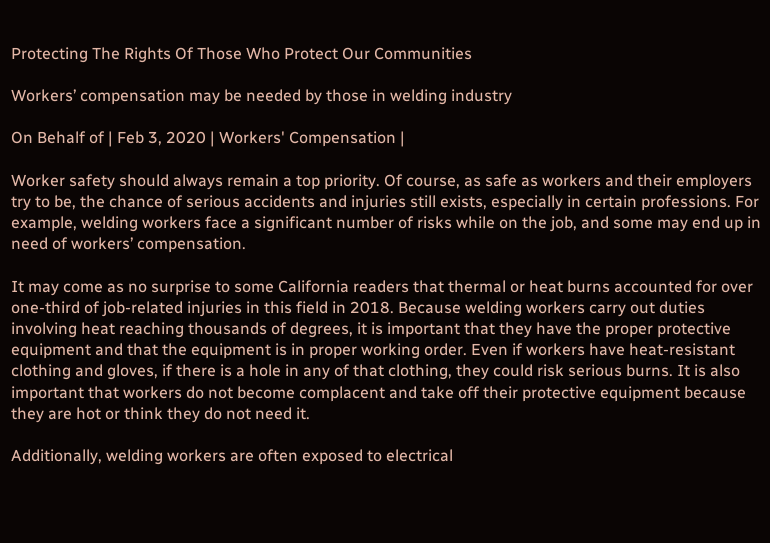Protecting The Rights Of Those Who Protect Our Communities

Workers’ compensation may be needed by those in welding industry

On Behalf of | Feb 3, 2020 | Workers' Compensation |

Worker safety should always remain a top priority. Of course, as safe as workers and their employers try to be, the chance of serious accidents and injuries still exists, especially in certain professions. For example, welding workers face a significant number of risks while on the job, and some may end up in need of workers’ compensation.

It may come as no surprise to some California readers that thermal or heat burns accounted for over one-third of job-related injuries in this field in 2018. Because welding workers carry out duties involving heat reaching thousands of degrees, it is important that they have the proper protective equipment and that the equipment is in proper working order. Even if workers have heat-resistant clothing and gloves, if there is a hole in any of that clothing, they could risk serious burns. It is also important that workers do not become complacent and take off their protective equipment because they are hot or think they do not need it.

Additionally, welding workers are often exposed to electrical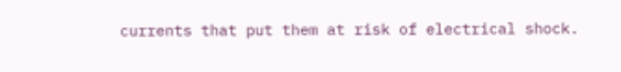currents that put them at risk of electrical shock.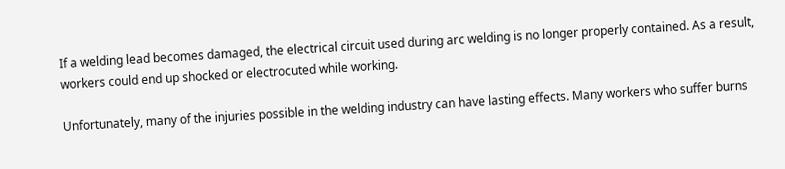If a welding lead becomes damaged, the electrical circuit used during arc welding is no longer properly contained. As a result, workers could end up shocked or electrocuted while working.

Unfortunately, many of the injuries possible in the welding industry can have lasting effects. Many workers who suffer burns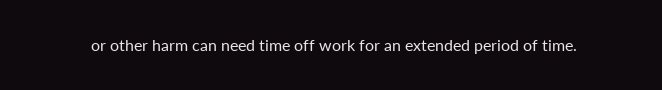or other harm can need time off work for an extended period of time.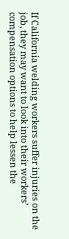If California welding workers suffer injuries on the job, they may want to look into their workers’ compensation options to help lessen the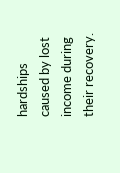hardships caused by lost income during their recovery.